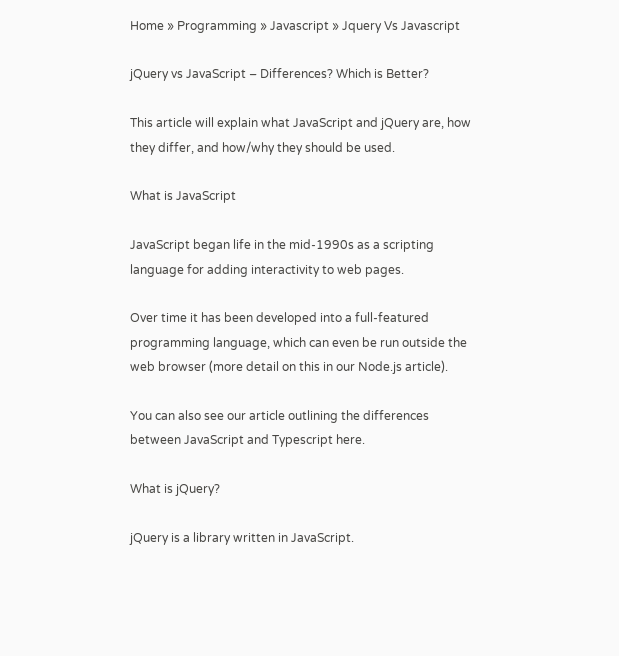Home » Programming » Javascript » Jquery Vs Javascript

jQuery vs JavaScript – Differences? Which is Better?

This article will explain what JavaScript and jQuery are, how they differ, and how/why they should be used.

What is JavaScript

JavaScript began life in the mid-1990s as a scripting language for adding interactivity to web pages.

Over time it has been developed into a full-featured programming language, which can even be run outside the web browser (more detail on this in our Node.js article).

You can also see our article outlining the differences between JavaScript and Typescript here.

What is jQuery?

jQuery is a library written in JavaScript.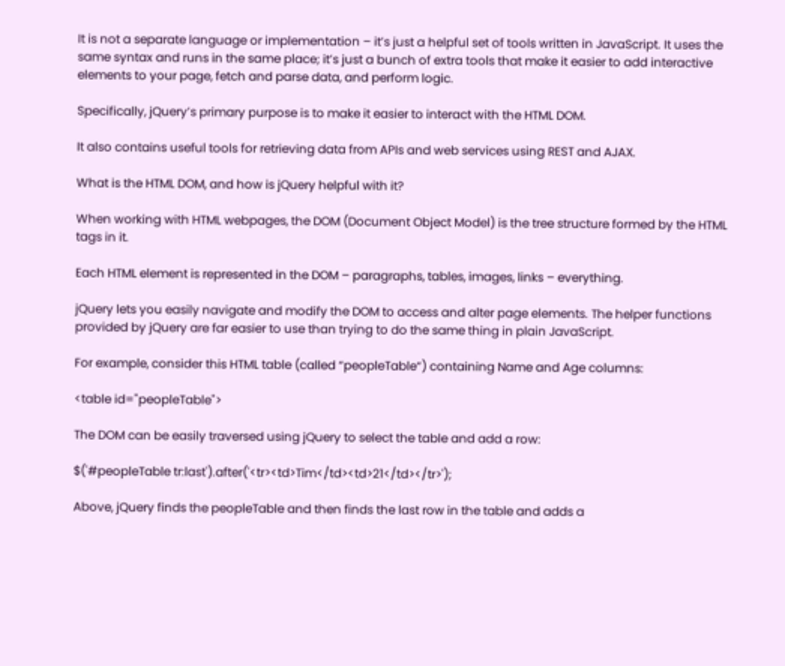It is not a separate language or implementation – it’s just a helpful set of tools written in JavaScript. It uses the same syntax and runs in the same place; it’s just a bunch of extra tools that make it easier to add interactive elements to your page, fetch and parse data, and perform logic.

Specifically, jQuery’s primary purpose is to make it easier to interact with the HTML DOM.

It also contains useful tools for retrieving data from APIs and web services using REST and AJAX.

What is the HTML DOM, and how is jQuery helpful with it?

When working with HTML webpages, the DOM (Document Object Model) is the tree structure formed by the HTML tags in it.

Each HTML element is represented in the DOM – paragraphs, tables, images, links – everything.

jQuery lets you easily navigate and modify the DOM to access and alter page elements. The helper functions provided by jQuery are far easier to use than trying to do the same thing in plain JavaScript.

For example, consider this HTML table (called “peopleTable“) containing Name and Age columns:

<table id="peopleTable">

The DOM can be easily traversed using jQuery to select the table and add a row:

$('#peopleTable tr:last').after('<tr><td>Tim</td><td>21</td></tr>');

Above, jQuery finds the peopleTable and then finds the last row in the table and adds a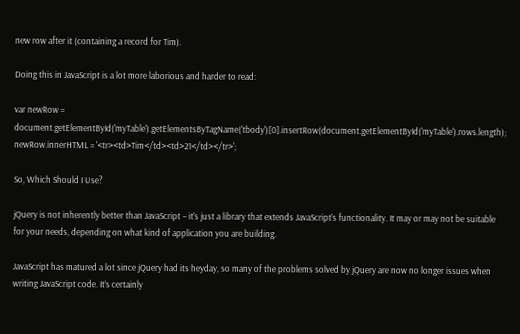new row after it (containing a record for Tim).

Doing this in JavaScript is a lot more laborious and harder to read:

var newRow = document.getElementById('myTable').getElementsByTagName('tbody')[0].insertRow(document.getElementById('myTable').rows.length);
newRow.innerHTML = '<tr><td>Tim</td><td>21</td></tr>';

So, Which Should I Use?

jQuery is not inherently better than JavaScript – it’s just a library that extends JavaScript’s functionality. It may or may not be suitable for your needs, depending on what kind of application you are building.

JavaScript has matured a lot since jQuery had its heyday, so many of the problems solved by jQuery are now no longer issues when writing JavaScript code. It’s certainly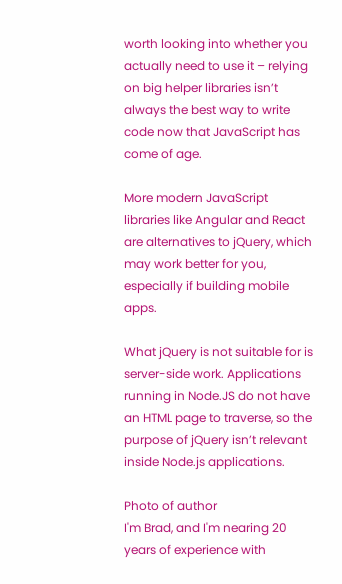worth looking into whether you actually need to use it – relying on big helper libraries isn’t always the best way to write code now that JavaScript has come of age.

More modern JavaScript libraries like Angular and React are alternatives to jQuery, which may work better for you, especially if building mobile apps.

What jQuery is not suitable for is server-side work. Applications running in Node.JS do not have an HTML page to traverse, so the purpose of jQuery isn’t relevant inside Node.js applications.

Photo of author
I'm Brad, and I'm nearing 20 years of experience with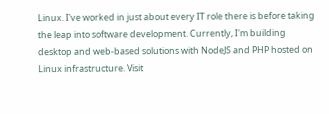Linux. I've worked in just about every IT role there is before taking the leap into software development. Currently, I'm building desktop and web-based solutions with NodeJS and PHP hosted on Linux infrastructure. Visit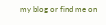my blog or find me on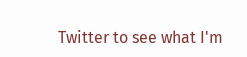Twitter to see what I'm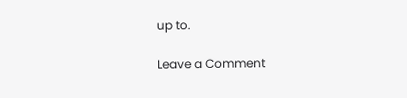up to.

Leave a Comment